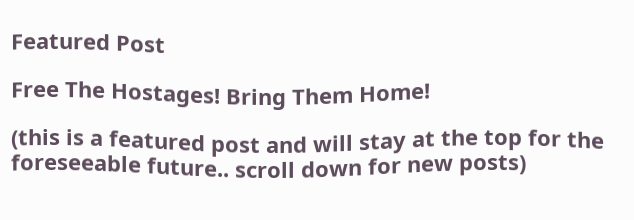Featured Post

Free The Hostages! Bring Them Home!

(this is a featured post and will stay at the top for the foreseeable future.. scroll down for new posts)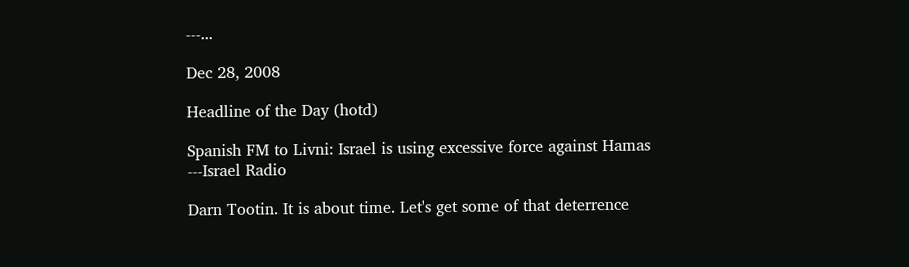---...

Dec 28, 2008

Headline of the Day (hotd)

Spanish FM to Livni: Israel is using excessive force against Hamas
---Israel Radio

Darn Tootin. It is about time. Let's get some of that deterrence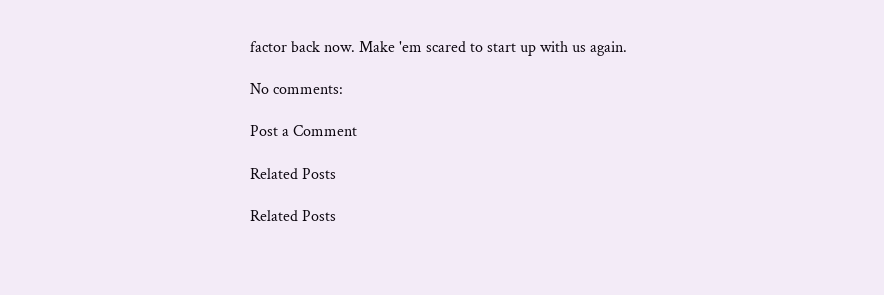factor back now. Make 'em scared to start up with us again.

No comments:

Post a Comment

Related Posts

Related Posts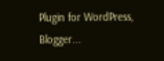Plugin for WordPress, Blogger...